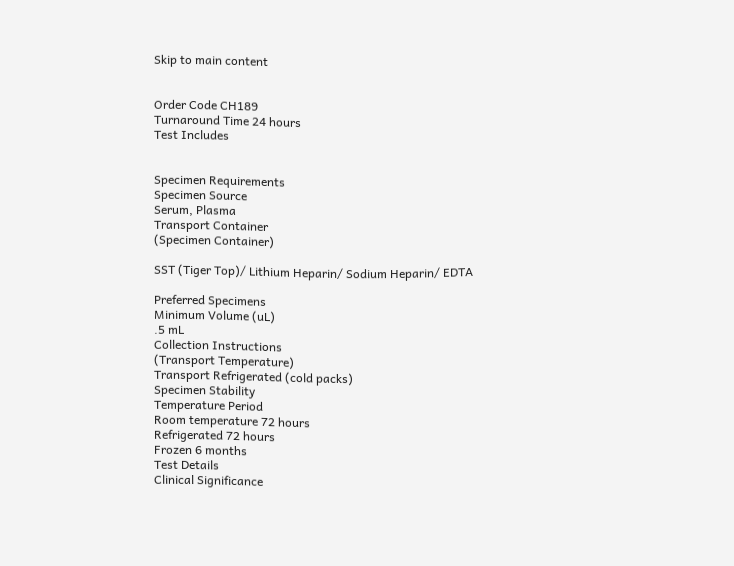Skip to main content


Order Code CH189
Turnaround Time 24 hours
Test Includes


Specimen Requirements
Specimen Source
Serum, Plasma
Transport Container
(Specimen Container)

SST (Tiger Top)/ Lithium Heparin/ Sodium Heparin/ EDTA

Preferred Specimens
Minimum Volume (uL)
.5 mL
Collection Instructions
(Transport Temperature)
Transport Refrigerated (cold packs)
Specimen Stability
Temperature Period
Room temperature 72 hours
Refrigerated 72 hours
Frozen 6 months
Test Details
Clinical Significance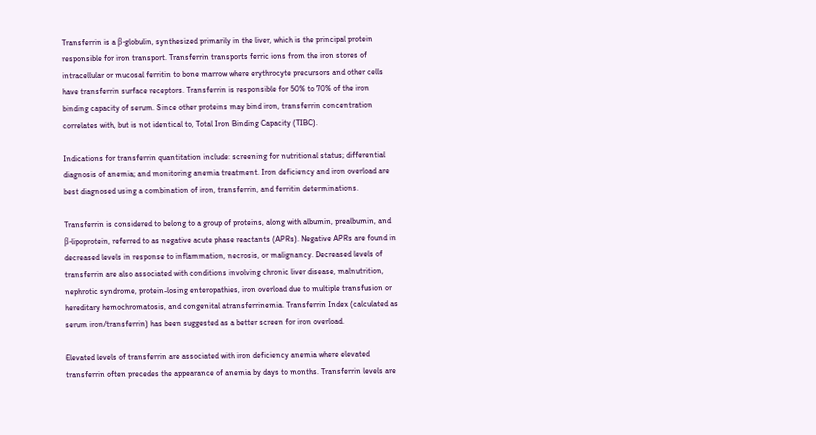Transferrin is a β-globulin, synthesized primarily in the liver, which is the principal protein responsible for iron transport. Transferrin transports ferric ions from the iron stores of intracellular or mucosal ferritin to bone marrow where erythrocyte precursors and other cells have transferrin surface receptors. Transferrin is responsible for 50% to 70% of the iron binding capacity of serum. Since other proteins may bind iron, transferrin concentration correlates with, but is not identical to, Total Iron Binding Capacity (TIBC).

Indications for transferrin quantitation include: screening for nutritional status; differential diagnosis of anemia; and monitoring anemia treatment. Iron deficiency and iron overload are best diagnosed using a combination of iron, transferrin, and ferritin determinations.

Transferrin is considered to belong to a group of proteins, along with albumin, prealbumin, and β-lipoprotein, referred to as negative acute phase reactants (APRs). Negative APRs are found in decreased levels in response to inflammation, necrosis, or malignancy. Decreased levels of transferrin are also associated with conditions involving chronic liver disease, malnutrition, nephrotic syndrome, protein-losing enteropathies, iron overload due to multiple transfusion or hereditary hemochromatosis, and congenital atransferrinemia. Transferrin Index (calculated as serum iron/transferrin) has been suggested as a better screen for iron overload.

Elevated levels of transferrin are associated with iron deficiency anemia where elevated transferrin often precedes the appearance of anemia by days to months. Transferrin levels are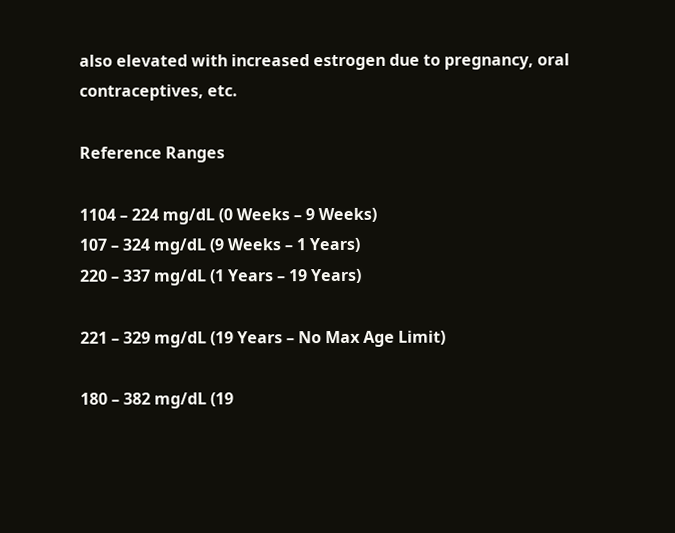also elevated with increased estrogen due to pregnancy, oral contraceptives, etc.

Reference Ranges

1104 – 224 mg/dL (0 Weeks – 9 Weeks)
107 – 324 mg/dL (9 Weeks – 1 Years)
220 – 337 mg/dL (1 Years – 19 Years)

221 – 329 mg/dL (19 Years – No Max Age Limit)

180 – 382 mg/dL (19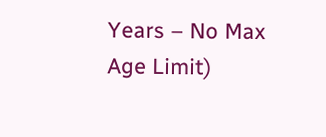Years – No Max Age Limit)